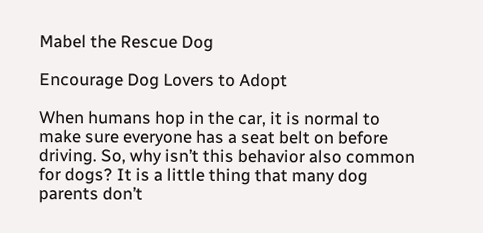Mabel the Rescue Dog

Encourage Dog Lovers to Adopt

When humans hop in the car, it is normal to make sure everyone has a seat belt on before driving. So, why isn’t this behavior also common for dogs? It is a little thing that many dog parents don’t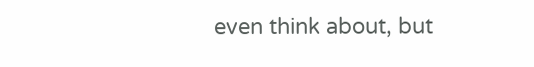even think about, but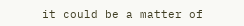it could be a matter of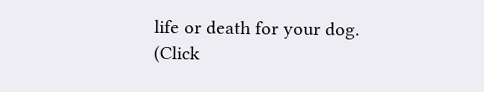life or death for your dog. (Click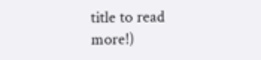title to read more!)